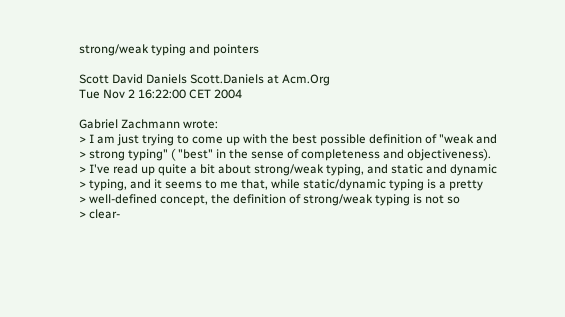strong/weak typing and pointers

Scott David Daniels Scott.Daniels at Acm.Org
Tue Nov 2 16:22:00 CET 2004

Gabriel Zachmann wrote:
> I am just trying to come up with the best possible definition of "weak and
> strong typing" ( "best" in the sense of completeness and objectiveness).
> I've read up quite a bit about strong/weak typing, and static and dynamic
> typing, and it seems to me that, while static/dynamic typing is a pretty
> well-defined concept, the definition of strong/weak typing is not so
> clear-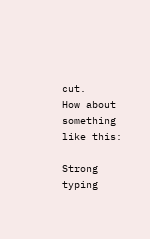cut.
How about something like this:

Strong typing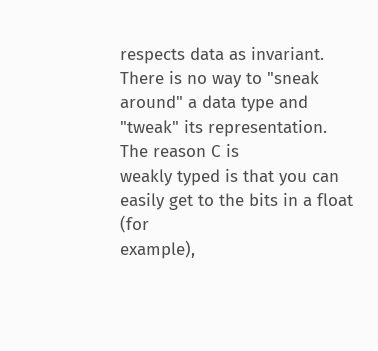respects data as invariant.  There is no way to "sneak
around" a data type and "tweak" its representation.  The reason C is
weakly typed is that you can easily get to the bits in a float (for
example),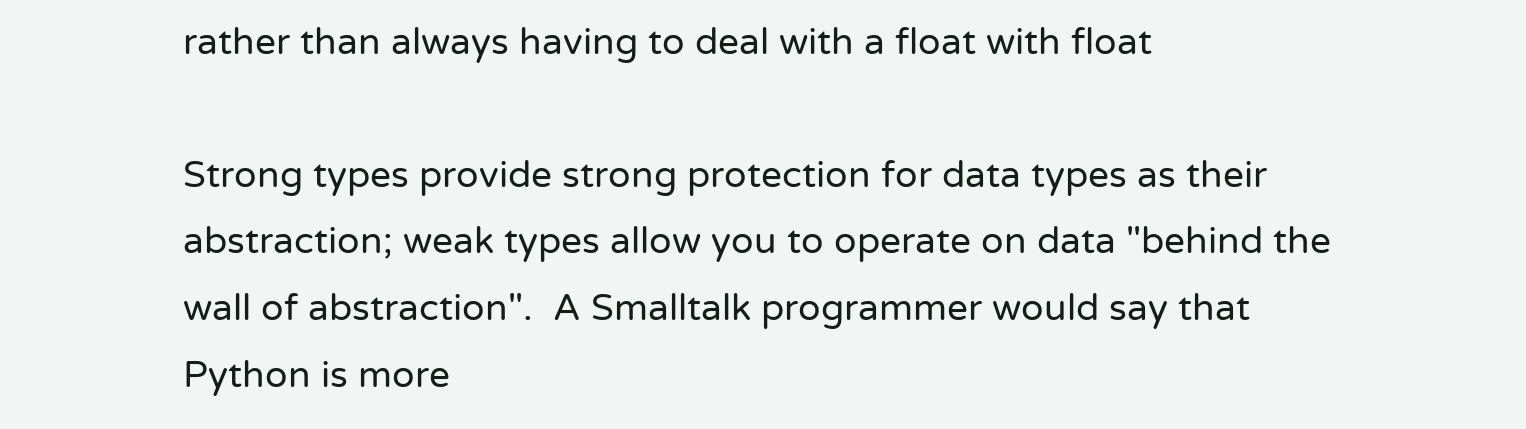rather than always having to deal with a float with float

Strong types provide strong protection for data types as their
abstraction; weak types allow you to operate on data "behind the
wall of abstraction".  A Smalltalk programmer would say that
Python is more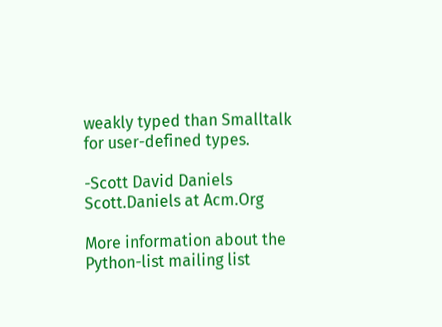weakly typed than Smalltalk for user-defined types.

-Scott David Daniels
Scott.Daniels at Acm.Org

More information about the Python-list mailing list